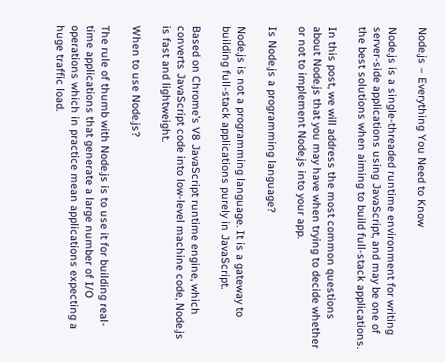Node.js – Everything You Need to Know

Node.js is a single-threaded runtime environment for writing server-side applications using JavaScript, and may be one of the best solutions when aiming to build full-stack applications.

In this post, we will address the most common questions about Node.js that you may have when trying to decide whether or not to implement Node.js into your app.

Is Node.js a programming language?

Node.js is not a programming language. It is a gateway to building full-stack applications purely in JavaScript.

Based on Chrome’s V8 JavaScript runtime engine, which converts JavaScript code into low-level machine code, Node.js is fast and lightweight.

When to use Node.js?

The rule of thumb with Node.js is to use it for building real-time applications that generate a large number of I/O operations which in practice mean applications expecting a huge traffic load.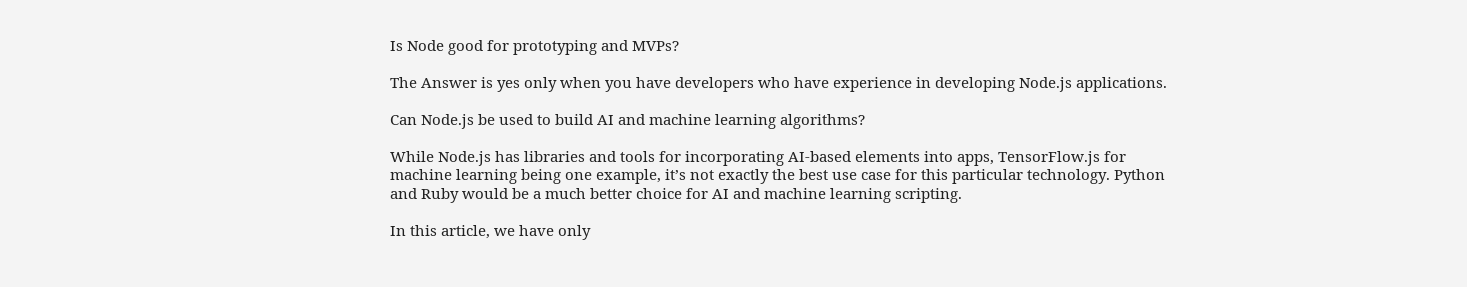Is Node good for prototyping and MVPs?

The Answer is yes only when you have developers who have experience in developing Node.js applications.

Can Node.js be used to build AI and machine learning algorithms?

While Node.js has libraries and tools for incorporating AI-based elements into apps, TensorFlow.js for machine learning being one example, it’s not exactly the best use case for this particular technology. Python and Ruby would be a much better choice for AI and machine learning scripting.

In this article, we have only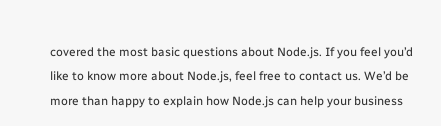covered the most basic questions about Node.js. If you feel you’d like to know more about Node.js, feel free to contact us. We’d be more than happy to explain how Node.js can help your business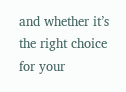and whether it’s the right choice for your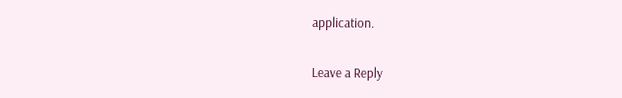application.

Leave a Reply